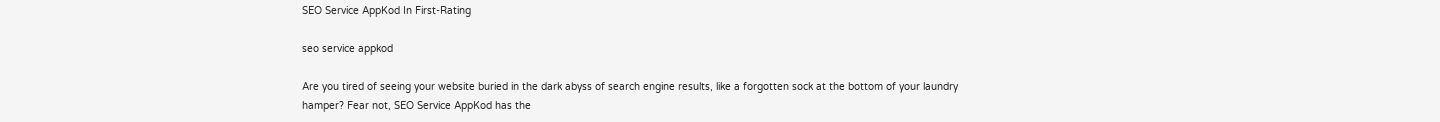SEO Service AppKod In First-Rating

seo service appkod

Are you tired of seeing your website buried in the dark abyss of search engine results, like a forgotten sock at the bottom of your laundry hamper? Fear not, SEO Service AppKod has the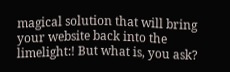magical solution that will bring your website back into the limelight:! But what is, you ask?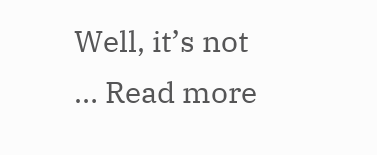Well, it’s not … Read more